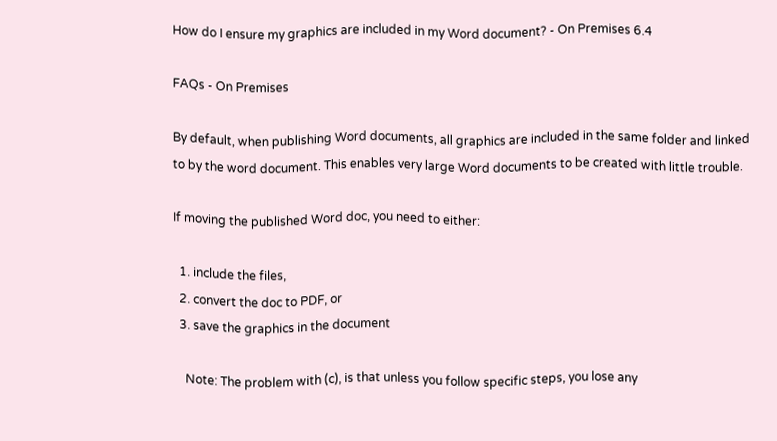How do I ensure my graphics are included in my Word document? - On Premises 6.4

FAQs - On Premises

By default, when publishing Word documents, all graphics are included in the same folder and linked to by the word document. This enables very large Word documents to be created with little trouble.

If moving the published Word doc, you need to either:

  1. include the files,
  2. convert the doc to PDF, or
  3. save the graphics in the document

    Note: The problem with (c), is that unless you follow specific steps, you lose any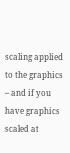scaling applied to the graphics – and if you have graphics scaled at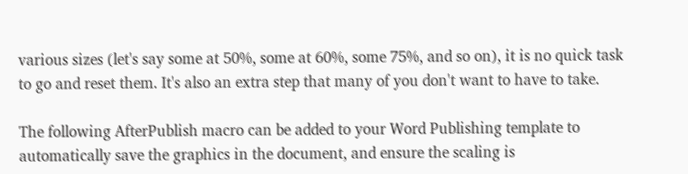various sizes (let's say some at 50%, some at 60%, some 75%, and so on), it is no quick task to go and reset them. It's also an extra step that many of you don't want to have to take.

The following AfterPublish macro can be added to your Word Publishing template to automatically save the graphics in the document, and ensure the scaling is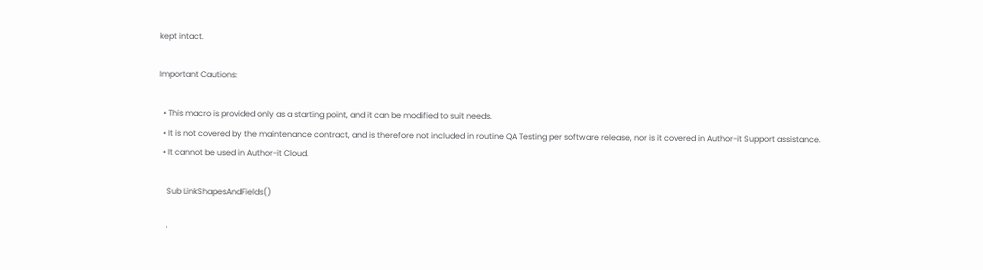kept intact.

Important Cautions:

  • This macro is provided only as a starting point, and it can be modified to suit needs.
  • It is not covered by the maintenance contract, and is therefore not included in routine QA Testing per software release, nor is it covered in Author-it Support assistance.
  • It cannot be used in Author-it Cloud.

    Sub LinkShapesAndFields()

    '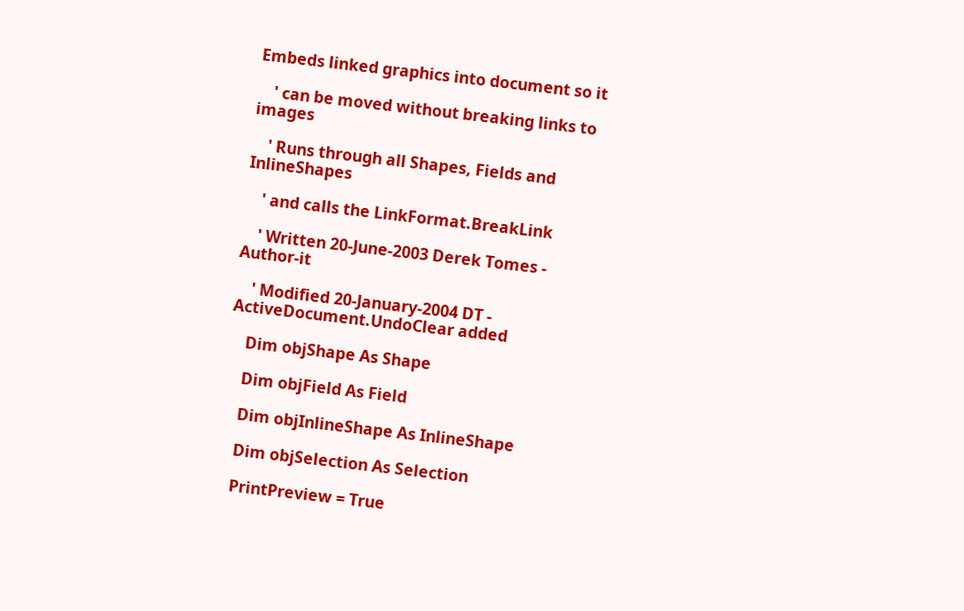Embeds linked graphics into document so it

    ' can be moved without breaking links to images

    ' Runs through all Shapes, Fields and InlineShapes

    ' and calls the LinkFormat.BreakLink

    ' Written 20-June-2003 Derek Tomes - Author-it

    ' Modified 20-January-2004 DT - ActiveDocument.UndoClear added

    Dim objShape As Shape

    Dim objField As Field

    Dim objInlineShape As InlineShape

    Dim objSelection As Selection

    PrintPreview = True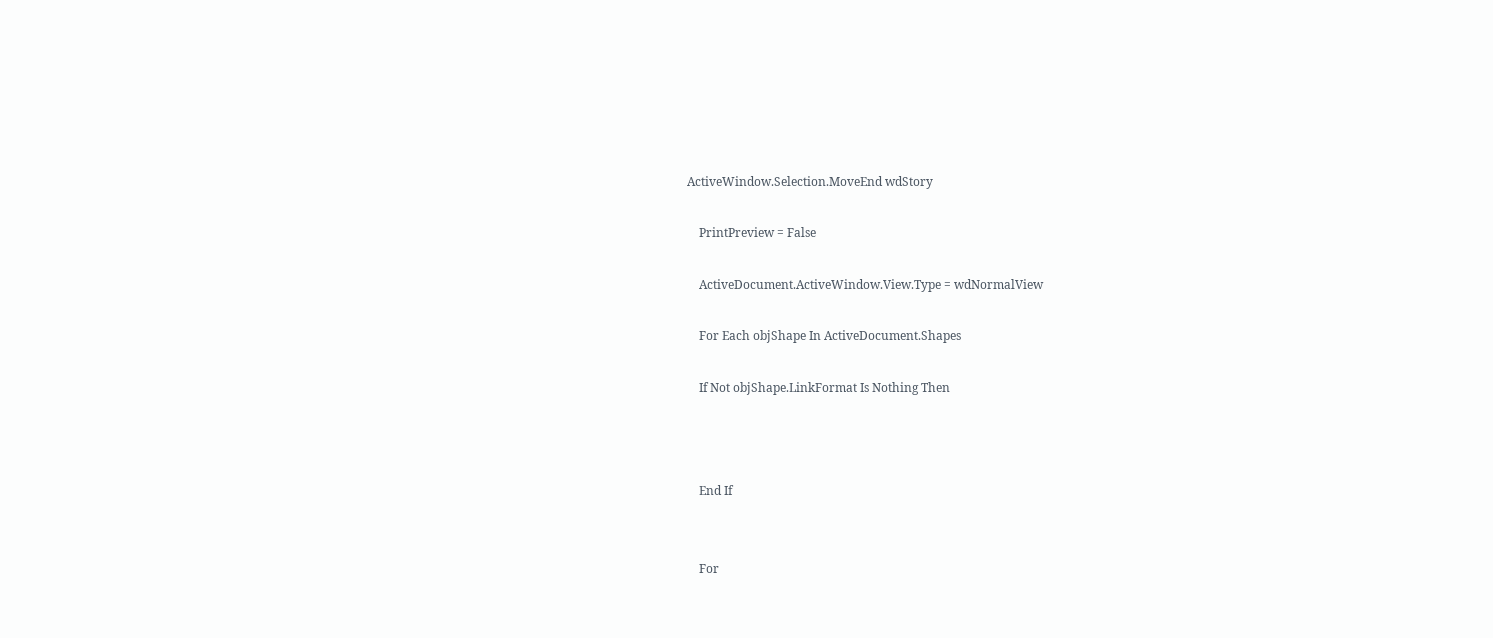ActiveWindow.Selection.MoveEnd wdStory

    PrintPreview = False

    ActiveDocument.ActiveWindow.View.Type = wdNormalView

    For Each objShape In ActiveDocument.Shapes

    If Not objShape.LinkFormat Is Nothing Then



    End If


    For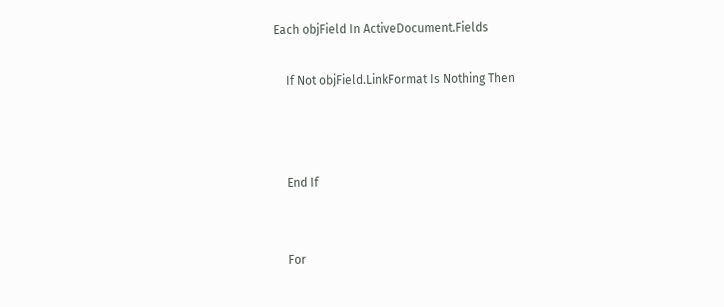Each objField In ActiveDocument.Fields

    If Not objField.LinkFormat Is Nothing Then



    End If


    For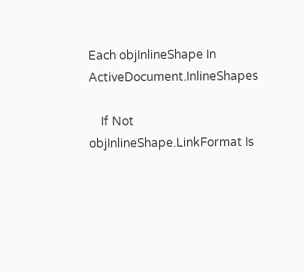Each objInlineShape In ActiveDocument.InlineShapes

    If Not objInlineShape.LinkFormat Is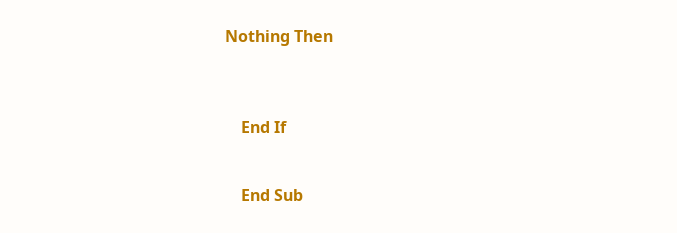Nothing Then



    End If


    End Sub